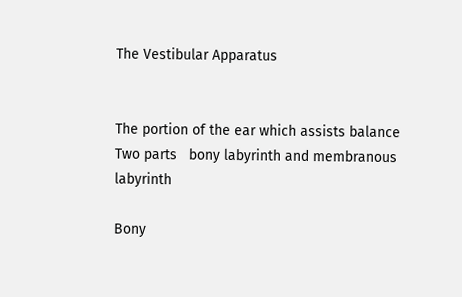The Vestibular Apparatus


The portion of the ear which assists balance
Two parts   bony labyrinth and membranous labyrinth

Bony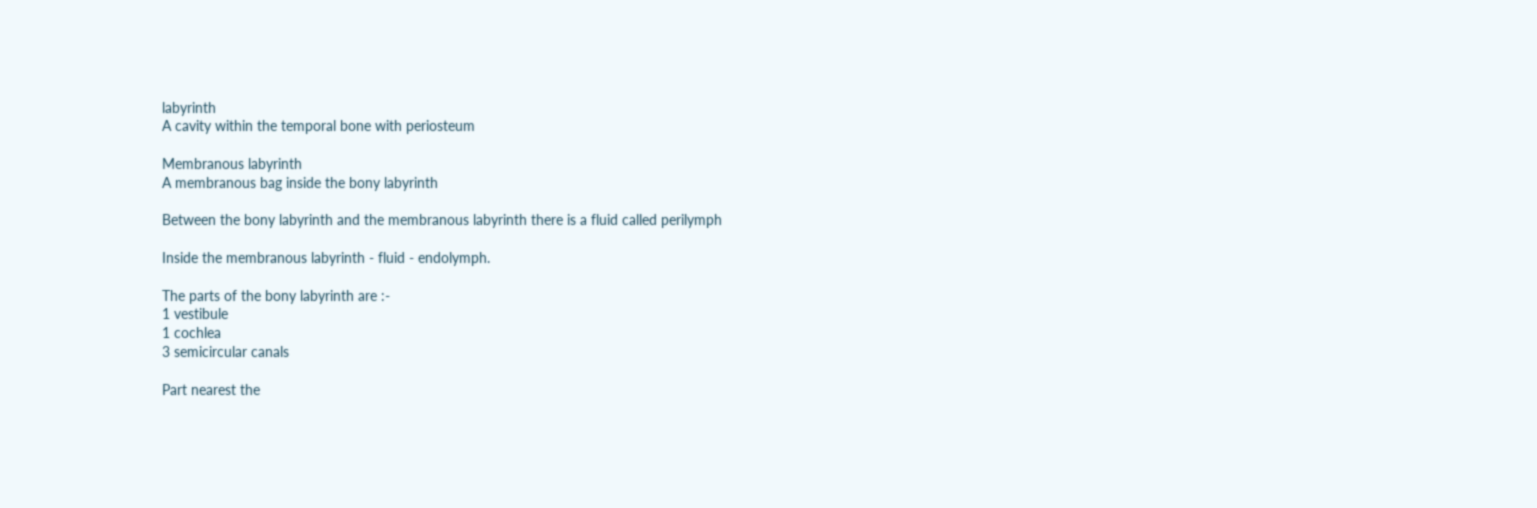labyrinth
A cavity within the temporal bone with periosteum

Membranous labyrinth
A membranous bag inside the bony labyrinth

Between the bony labyrinth and the membranous labyrinth there is a fluid called perilymph

Inside the membranous labyrinth - fluid - endolymph.

The parts of the bony labyrinth are :-
1 vestibule
1 cochlea
3 semicircular canals

Part nearest the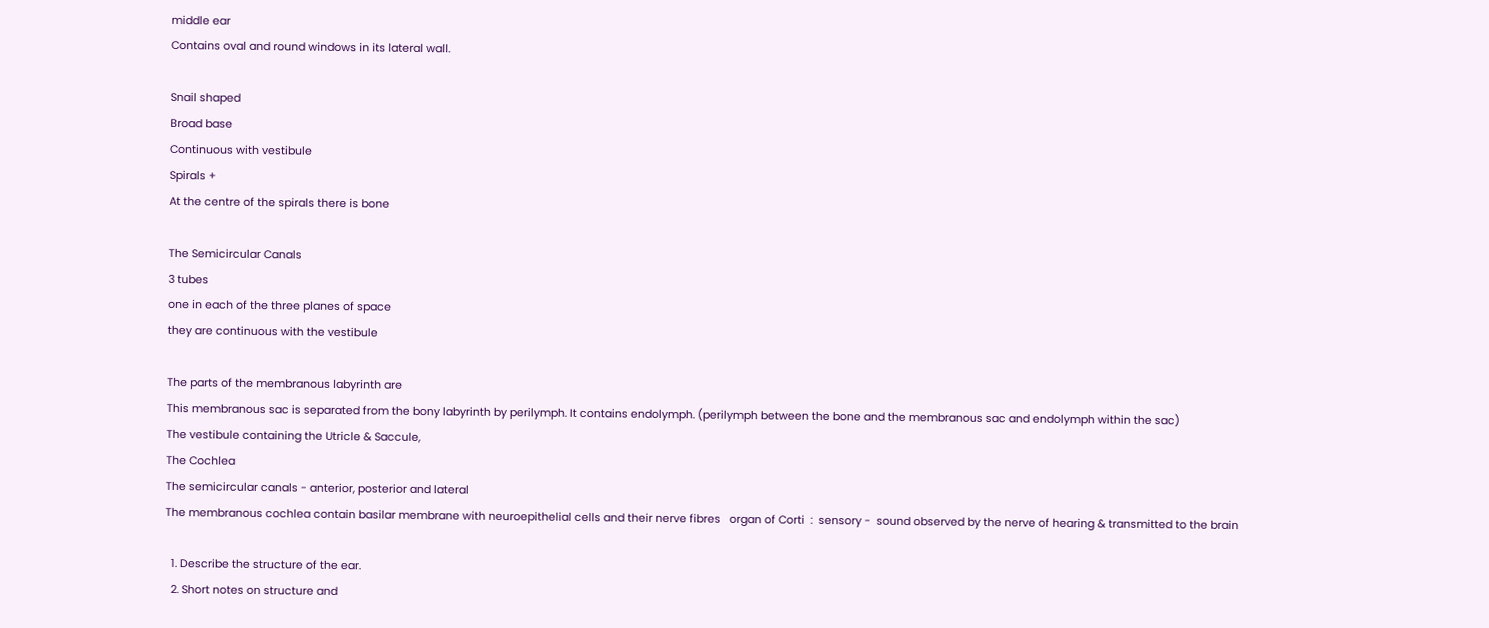middle ear
Contains oval and round windows in its lateral wall.

Snail shaped
Broad base
Continuous with vestibule
Spirals +
At the centre of the spirals there is bone

The Semicircular Canals
3 tubes
one in each of the three planes of space
they are continuous with the vestibule

The parts of the membranous labyrinth are
This membranous sac is separated from the bony labyrinth by perilymph. It contains endolymph. (perilymph between the bone and the membranous sac and endolymph within the sac)
The vestibule containing the Utricle & Saccule,
The Cochlea
The semicircular canals - anterior, posterior and lateral
The membranous cochlea contain basilar membrane with neuroepithelial cells and their nerve fibres   organ of Corti  :  sensory -  sound observed by the nerve of hearing & transmitted to the brain

  1. Describe the structure of the ear.
  2. Short notes on structure and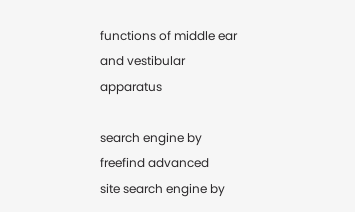functions of middle ear and vestibular apparatus

search engine by freefind advanced
site search engine by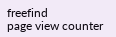freefind
page view counter